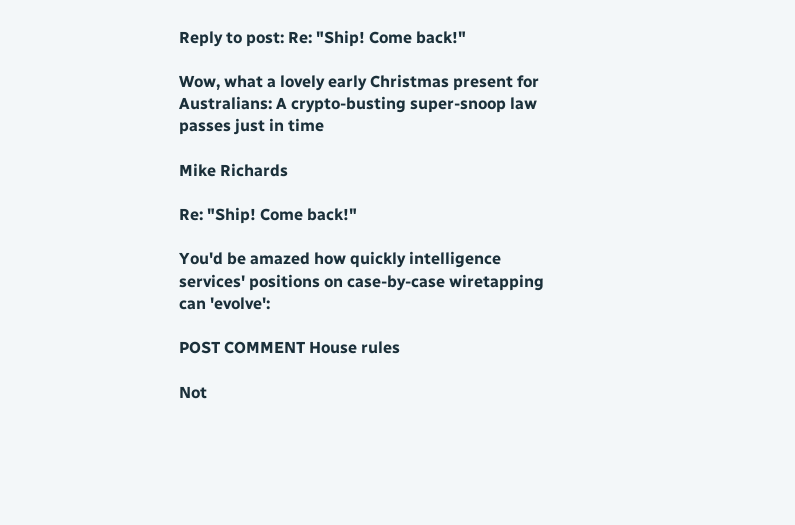Reply to post: Re: "Ship! Come back!"

Wow, what a lovely early Christmas present for Australians: A crypto-busting super-snoop law passes just in time

Mike Richards

Re: "Ship! Come back!"

You'd be amazed how quickly intelligence services' positions on case-by-case wiretapping can 'evolve':

POST COMMENT House rules

Not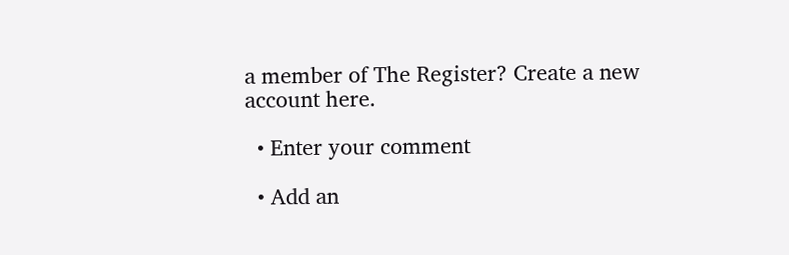a member of The Register? Create a new account here.

  • Enter your comment

  • Add an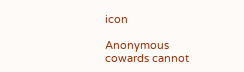icon

Anonymous cowards cannot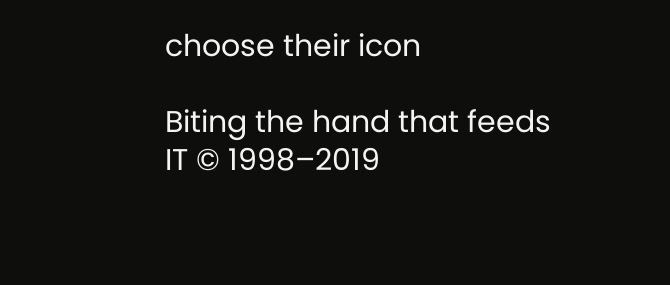choose their icon

Biting the hand that feeds IT © 1998–2019